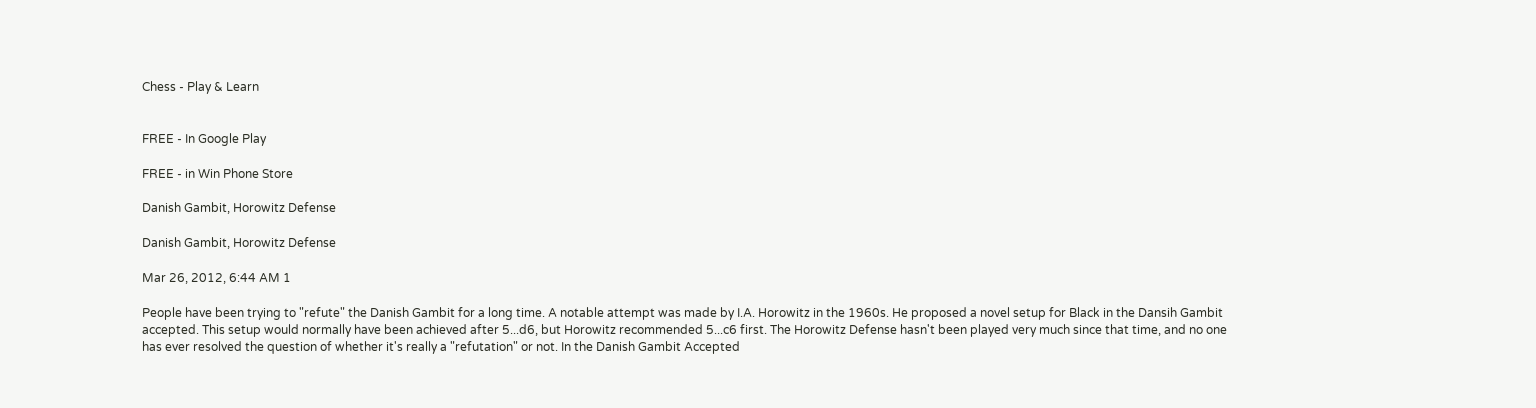Chess - Play & Learn


FREE - In Google Play

FREE - in Win Phone Store

Danish Gambit, Horowitz Defense

Danish Gambit, Horowitz Defense

Mar 26, 2012, 6:44 AM 1

People have been trying to "refute" the Danish Gambit for a long time. A notable attempt was made by I.A. Horowitz in the 1960s. He proposed a novel setup for Black in the Dansih Gambit accepted. This setup would normally have been achieved after 5...d6, but Horowitz recommended 5...c6 first. The Horowitz Defense hasn't been played very much since that time, and no one has ever resolved the question of whether it's really a "refutation" or not. In the Danish Gambit Accepted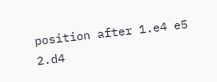position after 1.e4 e5 2.d4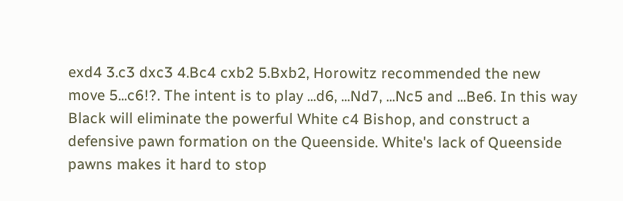exd4 3.c3 dxc3 4.Bc4 cxb2 5.Bxb2, Horowitz recommended the new move 5...c6!?. The intent is to play ...d6, ...Nd7, ...Nc5 and ...Be6. In this way Black will eliminate the powerful White c4 Bishop, and construct a defensive pawn formation on the Queenside. White's lack of Queenside pawns makes it hard to stop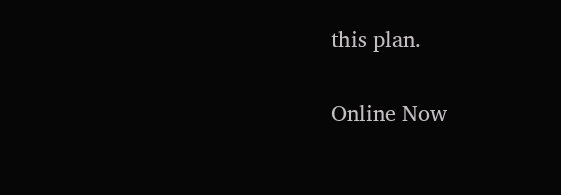this plan.

Online Now